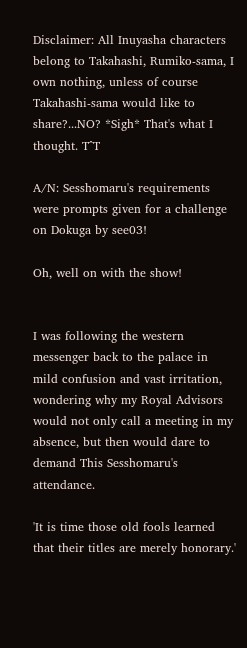Disclaimer: All Inuyasha characters belong to Takahashi, Rumiko-sama, I own nothing, unless of course Takahashi-sama would like to share?...NO? *Sigh* That's what I thought. T^T

A/N: Sesshomaru's requirements were prompts given for a challenge on Dokuga by see03!

Oh, well on with the show!


I was following the western messenger back to the palace in mild confusion and vast irritation, wondering why my Royal Advisors would not only call a meeting in my absence, but then would dare to demand This Sesshomaru's attendance.

'It is time those old fools learned that their titles are merely honorary.'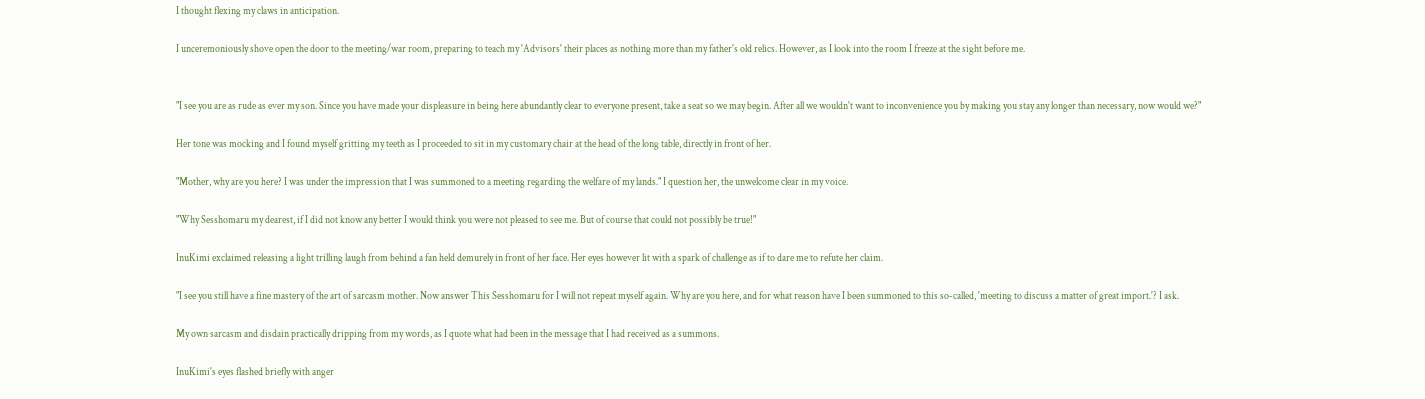I thought flexing my claws in anticipation.

I unceremoniously shove open the door to the meeting/war room, preparing to teach my 'Advisors' their places as nothing more than my father's old relics. However, as I look into the room I freeze at the sight before me.


"I see you are as rude as ever my son. Since you have made your displeasure in being here abundantly clear to everyone present, take a seat so we may begin. After all we wouldn't want to inconvenience you by making you stay any longer than necessary, now would we?"

Her tone was mocking and I found myself gritting my teeth as I proceeded to sit in my customary chair at the head of the long table, directly in front of her.

"Mother, why are you here? I was under the impression that I was summoned to a meeting regarding the welfare of my lands." I question her, the unwelcome clear in my voice.

"Why Sesshomaru my dearest, if I did not know any better I would think you were not pleased to see me. But of course that could not possibly be true!"

InuKimi exclaimed releasing a light trilling laugh from behind a fan held demurely in front of her face. Her eyes however lit with a spark of challenge as if to dare me to refute her claim.

"I see you still have a fine mastery of the art of sarcasm mother. Now answer This Sesshomaru for I will not repeat myself again. Why are you here, and for what reason have I been summoned to this so-called, 'meeting to discuss a matter of great import.'? I ask.

My own sarcasm and disdain practically dripping from my words, as I quote what had been in the message that I had received as a summons.

InuKimi's eyes flashed briefly with anger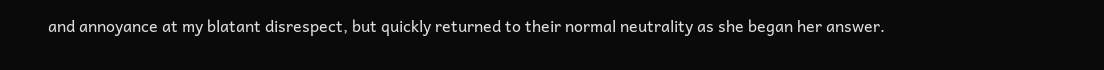and annoyance at my blatant disrespect, but quickly returned to their normal neutrality as she began her answer.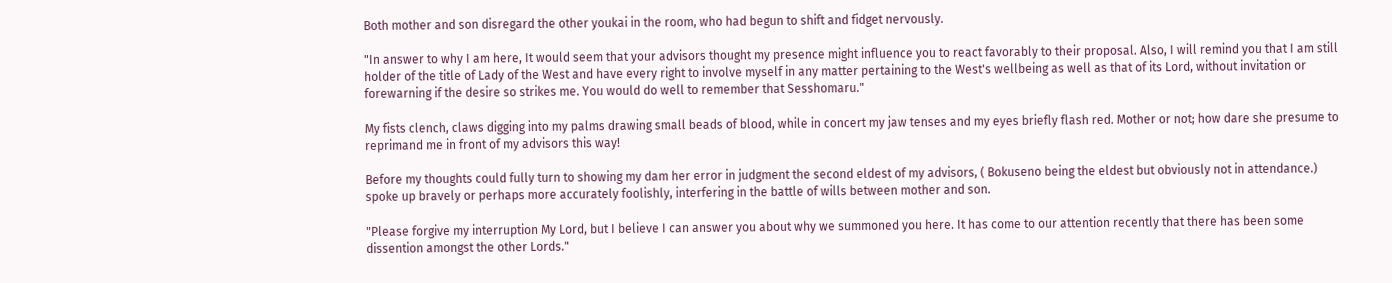Both mother and son disregard the other youkai in the room, who had begun to shift and fidget nervously.

"In answer to why I am here, It would seem that your advisors thought my presence might influence you to react favorably to their proposal. Also, I will remind you that I am still holder of the title of Lady of the West and have every right to involve myself in any matter pertaining to the West's wellbeing as well as that of its Lord, without invitation or forewarning if the desire so strikes me. You would do well to remember that Sesshomaru."

My fists clench, claws digging into my palms drawing small beads of blood, while in concert my jaw tenses and my eyes briefly flash red. Mother or not; how dare she presume to reprimand me in front of my advisors this way!

Before my thoughts could fully turn to showing my dam her error in judgment the second eldest of my advisors, ( Bokuseno being the eldest but obviously not in attendance.) spoke up bravely or perhaps more accurately foolishly, interfering in the battle of wills between mother and son.

"Please forgive my interruption My Lord, but I believe I can answer you about why we summoned you here. It has come to our attention recently that there has been some dissention amongst the other Lords."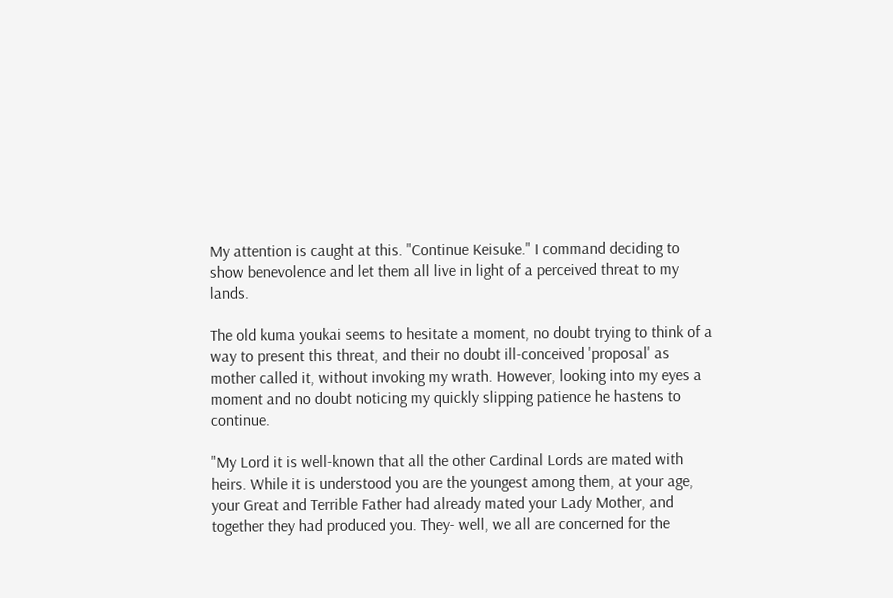My attention is caught at this. "Continue Keisuke." I command deciding to show benevolence and let them all live in light of a perceived threat to my lands.

The old kuma youkai seems to hesitate a moment, no doubt trying to think of a way to present this threat, and their no doubt ill-conceived 'proposal' as mother called it, without invoking my wrath. However, looking into my eyes a moment and no doubt noticing my quickly slipping patience he hastens to continue.

"My Lord it is well-known that all the other Cardinal Lords are mated with heirs. While it is understood you are the youngest among them, at your age, your Great and Terrible Father had already mated your Lady Mother, and together they had produced you. They- well, we all are concerned for the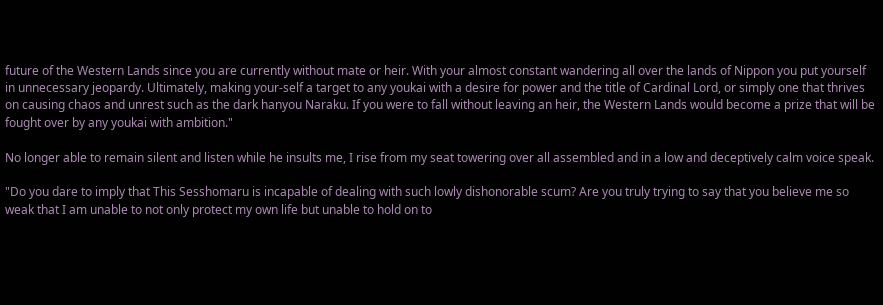future of the Western Lands since you are currently without mate or heir. With your almost constant wandering all over the lands of Nippon you put yourself in unnecessary jeopardy. Ultimately, making your-self a target to any youkai with a desire for power and the title of Cardinal Lord, or simply one that thrives on causing chaos and unrest such as the dark hanyou Naraku. If you were to fall without leaving an heir, the Western Lands would become a prize that will be fought over by any youkai with ambition."

No longer able to remain silent and listen while he insults me, I rise from my seat towering over all assembled and in a low and deceptively calm voice speak.

"Do you dare to imply that This Sesshomaru is incapable of dealing with such lowly dishonorable scum? Are you truly trying to say that you believe me so weak that I am unable to not only protect my own life but unable to hold on to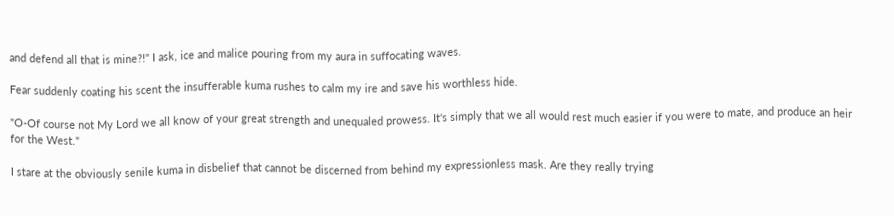and defend all that is mine?!" I ask, ice and malice pouring from my aura in suffocating waves.

Fear suddenly coating his scent the insufferable kuma rushes to calm my ire and save his worthless hide.

"O-Of course not My Lord we all know of your great strength and unequaled prowess. It's simply that we all would rest much easier if you were to mate, and produce an heir for the West."

I stare at the obviously senile kuma in disbelief that cannot be discerned from behind my expressionless mask. Are they really trying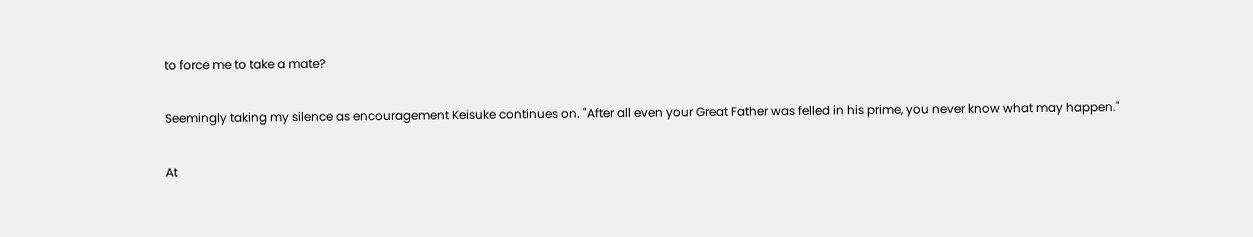to force me to take a mate?

Seemingly taking my silence as encouragement Keisuke continues on. "After all even your Great Father was felled in his prime, you never know what may happen."

At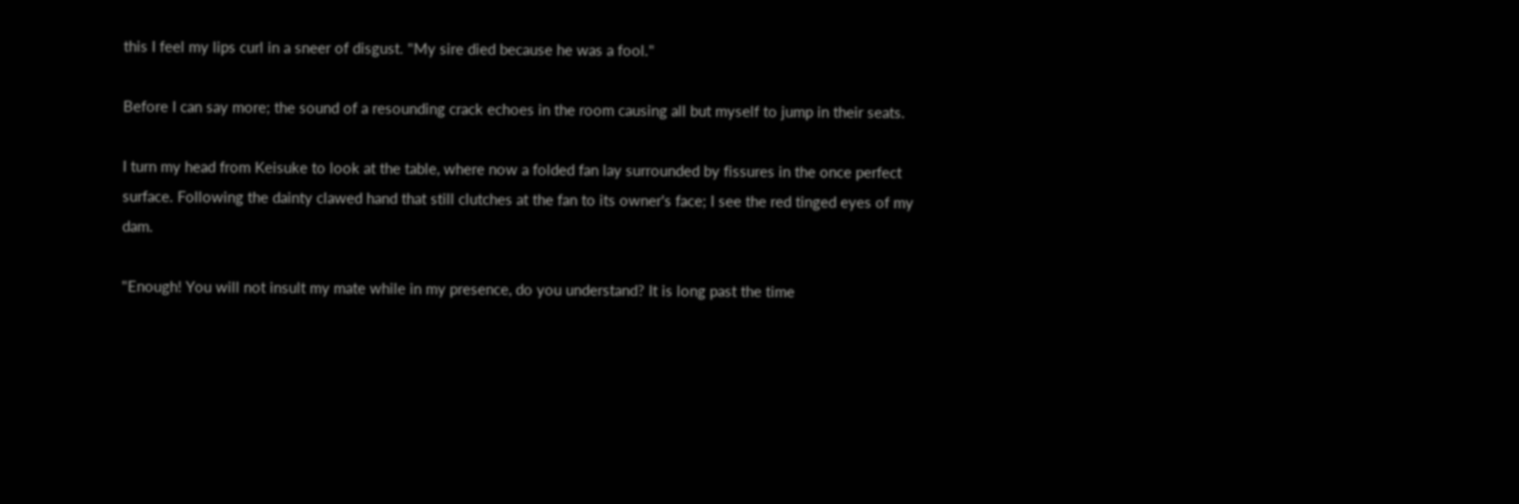this I feel my lips curl in a sneer of disgust. "My sire died because he was a fool."

Before I can say more; the sound of a resounding crack echoes in the room causing all but myself to jump in their seats.

I turn my head from Keisuke to look at the table, where now a folded fan lay surrounded by fissures in the once perfect surface. Following the dainty clawed hand that still clutches at the fan to its owner's face; I see the red tinged eyes of my dam.

"Enough! You will not insult my mate while in my presence, do you understand? It is long past the time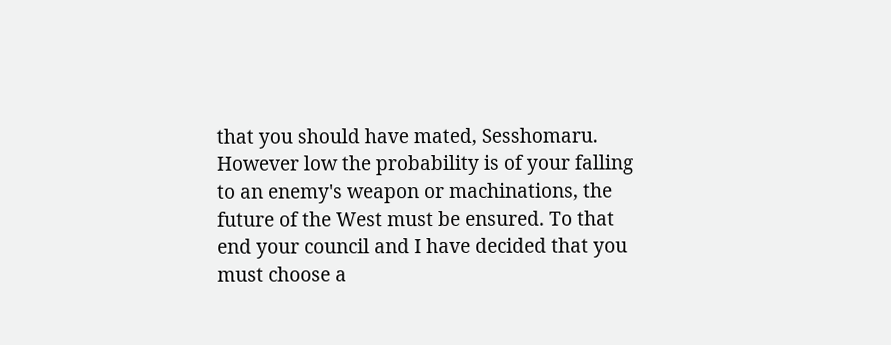that you should have mated, Sesshomaru. However low the probability is of your falling to an enemy's weapon or machinations, the future of the West must be ensured. To that end your council and I have decided that you must choose a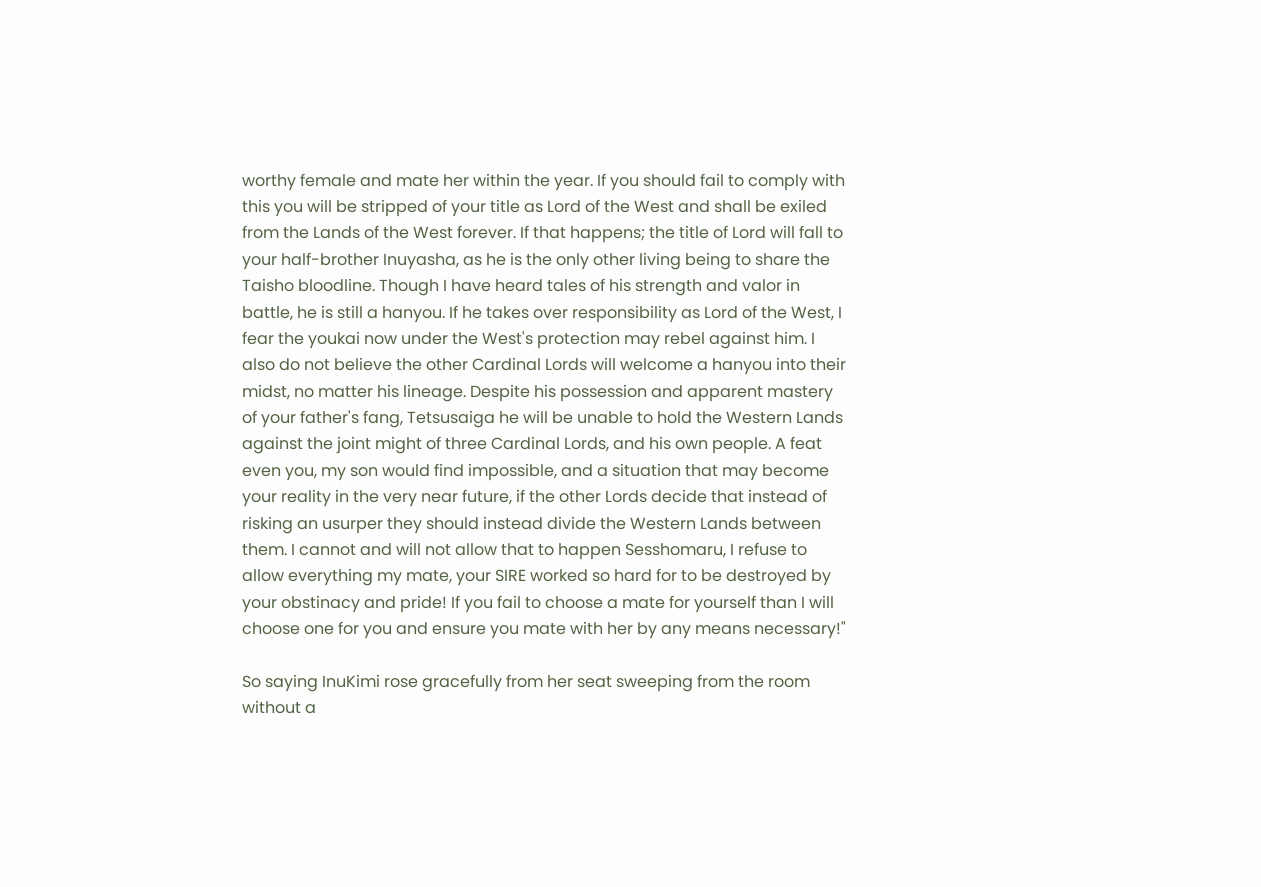worthy female and mate her within the year. If you should fail to comply with this you will be stripped of your title as Lord of the West and shall be exiled from the Lands of the West forever. If that happens; the title of Lord will fall to your half-brother Inuyasha, as he is the only other living being to share the Taisho bloodline. Though I have heard tales of his strength and valor in battle, he is still a hanyou. If he takes over responsibility as Lord of the West, I fear the youkai now under the West's protection may rebel against him. I also do not believe the other Cardinal Lords will welcome a hanyou into their midst, no matter his lineage. Despite his possession and apparent mastery of your father's fang, Tetsusaiga he will be unable to hold the Western Lands against the joint might of three Cardinal Lords, and his own people. A feat even you, my son would find impossible, and a situation that may become your reality in the very near future, if the other Lords decide that instead of risking an usurper they should instead divide the Western Lands between them. I cannot and will not allow that to happen Sesshomaru, I refuse to allow everything my mate, your SIRE worked so hard for to be destroyed by your obstinacy and pride! If you fail to choose a mate for yourself than I will choose one for you and ensure you mate with her by any means necessary!"

So saying InuKimi rose gracefully from her seat sweeping from the room without a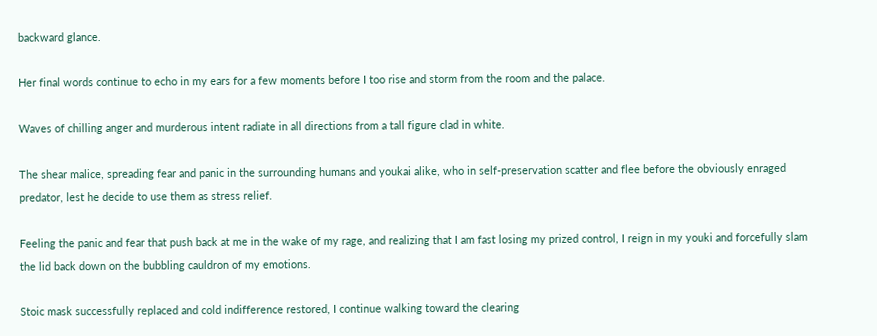backward glance.

Her final words continue to echo in my ears for a few moments before I too rise and storm from the room and the palace.

Waves of chilling anger and murderous intent radiate in all directions from a tall figure clad in white.

The shear malice, spreading fear and panic in the surrounding humans and youkai alike, who in self-preservation scatter and flee before the obviously enraged predator, lest he decide to use them as stress relief.

Feeling the panic and fear that push back at me in the wake of my rage, and realizing that I am fast losing my prized control, I reign in my youki and forcefully slam the lid back down on the bubbling cauldron of my emotions.

Stoic mask successfully replaced and cold indifference restored, I continue walking toward the clearing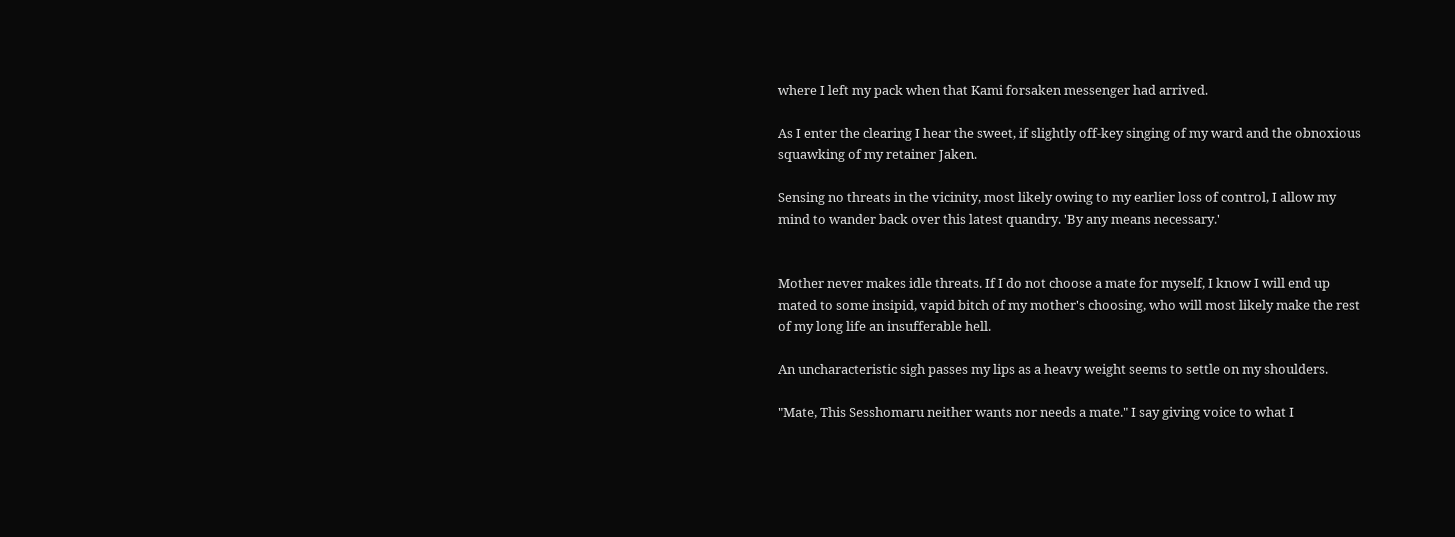where I left my pack when that Kami forsaken messenger had arrived.

As I enter the clearing I hear the sweet, if slightly off-key singing of my ward and the obnoxious squawking of my retainer Jaken.

Sensing no threats in the vicinity, most likely owing to my earlier loss of control, I allow my mind to wander back over this latest quandry. 'By any means necessary.'


Mother never makes idle threats. If I do not choose a mate for myself, I know I will end up mated to some insipid, vapid bitch of my mother's choosing, who will most likely make the rest of my long life an insufferable hell.

An uncharacteristic sigh passes my lips as a heavy weight seems to settle on my shoulders.

"Mate, This Sesshomaru neither wants nor needs a mate." I say giving voice to what I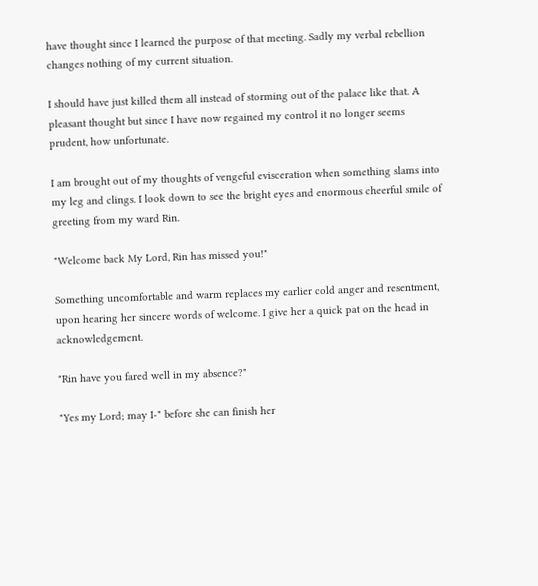have thought since I learned the purpose of that meeting. Sadly my verbal rebellion changes nothing of my current situation.

I should have just killed them all instead of storming out of the palace like that. A pleasant thought but since I have now regained my control it no longer seems prudent, how unfortunate.

I am brought out of my thoughts of vengeful evisceration when something slams into my leg and clings. I look down to see the bright eyes and enormous cheerful smile of greeting from my ward Rin.

"Welcome back My Lord, Rin has missed you!"

Something uncomfortable and warm replaces my earlier cold anger and resentment, upon hearing her sincere words of welcome. I give her a quick pat on the head in acknowledgement.

"Rin have you fared well in my absence?"

"Yes my Lord; may I-" before she can finish her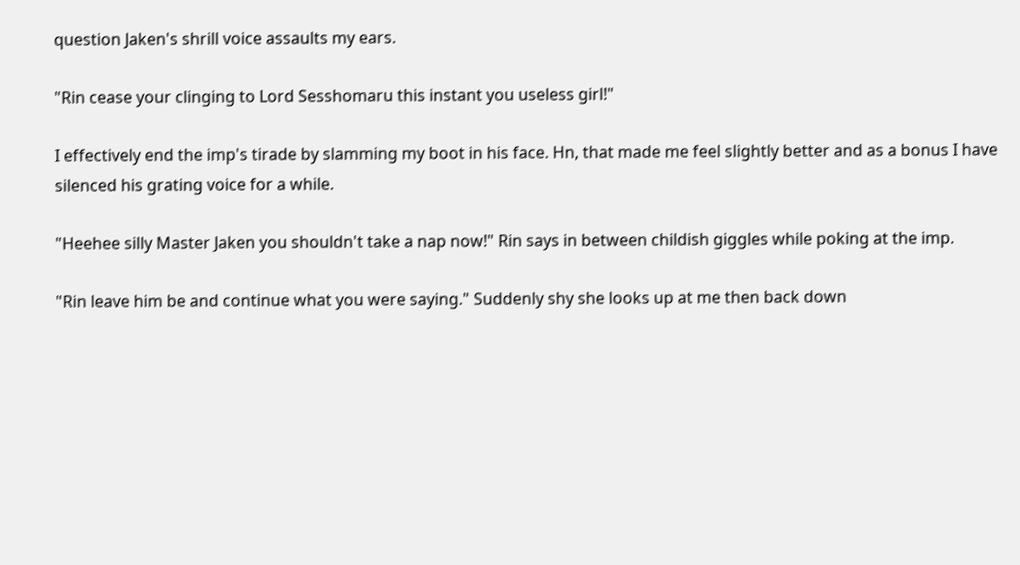question Jaken's shrill voice assaults my ears.

"Rin cease your clinging to Lord Sesshomaru this instant you useless girl!"

I effectively end the imp's tirade by slamming my boot in his face. Hn, that made me feel slightly better and as a bonus I have silenced his grating voice for a while.

"Heehee silly Master Jaken you shouldn't take a nap now!" Rin says in between childish giggles while poking at the imp.

"Rin leave him be and continue what you were saying." Suddenly shy she looks up at me then back down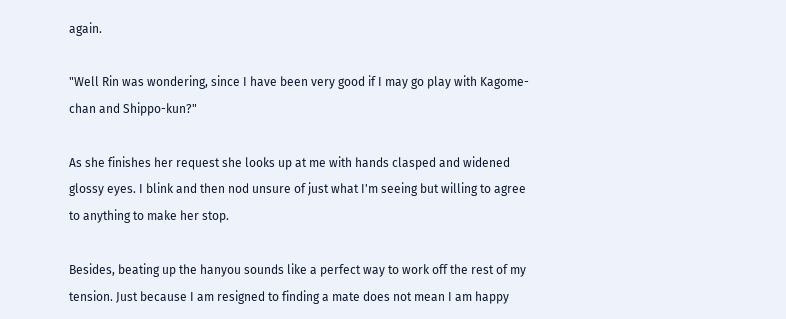again.

"Well Rin was wondering, since I have been very good if I may go play with Kagome-chan and Shippo-kun?"

As she finishes her request she looks up at me with hands clasped and widened glossy eyes. I blink and then nod unsure of just what I'm seeing but willing to agree to anything to make her stop.

Besides, beating up the hanyou sounds like a perfect way to work off the rest of my tension. Just because I am resigned to finding a mate does not mean I am happy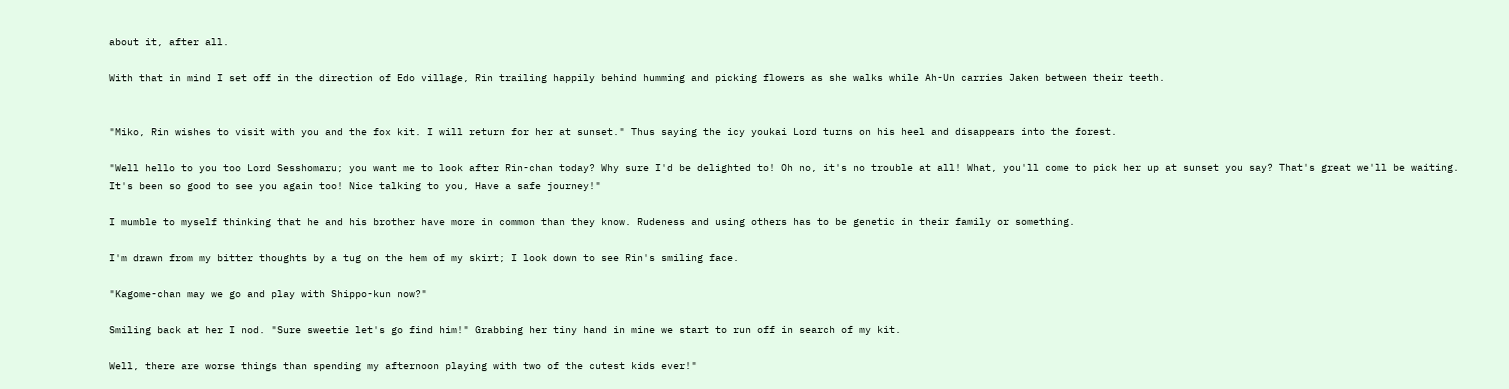about it, after all.

With that in mind I set off in the direction of Edo village, Rin trailing happily behind humming and picking flowers as she walks while Ah-Un carries Jaken between their teeth.


"Miko, Rin wishes to visit with you and the fox kit. I will return for her at sunset." Thus saying the icy youkai Lord turns on his heel and disappears into the forest.

"Well hello to you too Lord Sesshomaru; you want me to look after Rin-chan today? Why sure I'd be delighted to! Oh no, it's no trouble at all! What, you'll come to pick her up at sunset you say? That's great we'll be waiting. It's been so good to see you again too! Nice talking to you, Have a safe journey!"

I mumble to myself thinking that he and his brother have more in common than they know. Rudeness and using others has to be genetic in their family or something.

I'm drawn from my bitter thoughts by a tug on the hem of my skirt; I look down to see Rin's smiling face.

"Kagome-chan may we go and play with Shippo-kun now?"

Smiling back at her I nod. "Sure sweetie let's go find him!" Grabbing her tiny hand in mine we start to run off in search of my kit.

Well, there are worse things than spending my afternoon playing with two of the cutest kids ever!"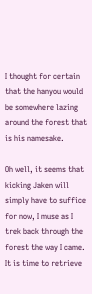I thought for certain that the hanyou would be somewhere lazing around the forest that is his namesake.

Oh well, it seems that kicking Jaken will simply have to suffice for now, I muse as I trek back through the forest the way I came. It is time to retrieve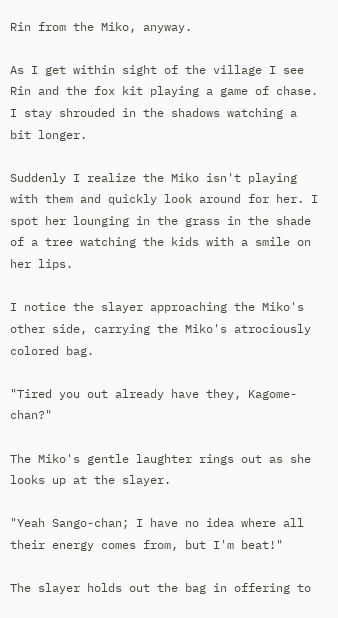Rin from the Miko, anyway.

As I get within sight of the village I see Rin and the fox kit playing a game of chase. I stay shrouded in the shadows watching a bit longer.

Suddenly I realize the Miko isn't playing with them and quickly look around for her. I spot her lounging in the grass in the shade of a tree watching the kids with a smile on her lips.

I notice the slayer approaching the Miko's other side, carrying the Miko's atrociously colored bag.

"Tired you out already have they, Kagome-chan?"

The Miko's gentle laughter rings out as she looks up at the slayer.

"Yeah Sango-chan; I have no idea where all their energy comes from, but I'm beat!"

The slayer holds out the bag in offering to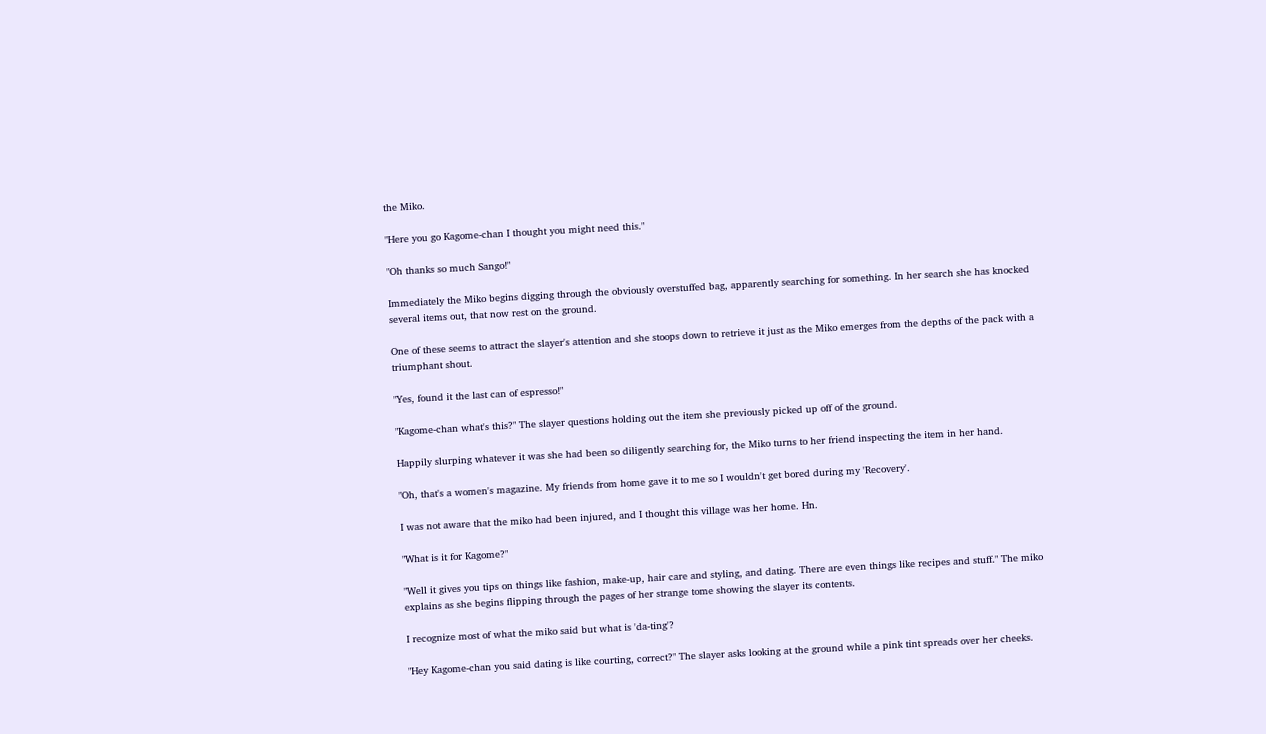the Miko.

"Here you go Kagome-chan I thought you might need this."

"Oh thanks so much Sango!"

Immediately the Miko begins digging through the obviously overstuffed bag, apparently searching for something. In her search she has knocked several items out, that now rest on the ground.

One of these seems to attract the slayer's attention and she stoops down to retrieve it just as the Miko emerges from the depths of the pack with a triumphant shout.

"Yes, found it the last can of espresso!"

"Kagome-chan what's this?" The slayer questions holding out the item she previously picked up off of the ground.

Happily slurping whatever it was she had been so diligently searching for, the Miko turns to her friend inspecting the item in her hand.

"Oh, that's a women's magazine. My friends from home gave it to me so I wouldn't get bored during my 'Recovery'.

I was not aware that the miko had been injured, and I thought this village was her home. Hn.

"What is it for Kagome?"

"Well it gives you tips on things like fashion, make-up, hair care and styling, and dating. There are even things like recipes and stuff." The miko explains as she begins flipping through the pages of her strange tome showing the slayer its contents.

I recognize most of what the miko said but what is 'da-ting'?

"Hey Kagome-chan you said dating is like courting, correct?" The slayer asks looking at the ground while a pink tint spreads over her cheeks.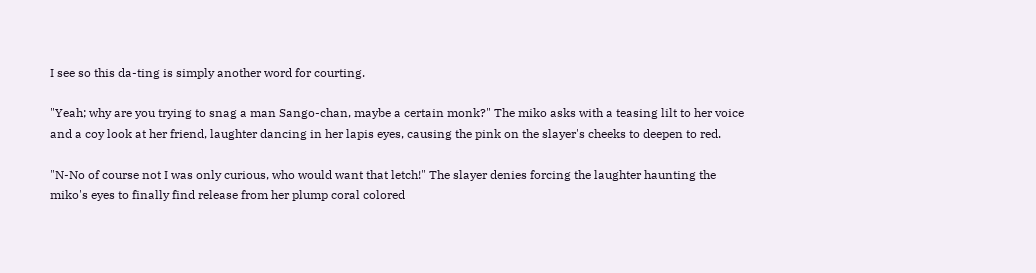I see so this da-ting is simply another word for courting.

"Yeah; why are you trying to snag a man Sango-chan, maybe a certain monk?" The miko asks with a teasing lilt to her voice and a coy look at her friend, laughter dancing in her lapis eyes, causing the pink on the slayer's cheeks to deepen to red.

"N-No of course not I was only curious, who would want that letch!" The slayer denies forcing the laughter haunting the miko's eyes to finally find release from her plump coral colored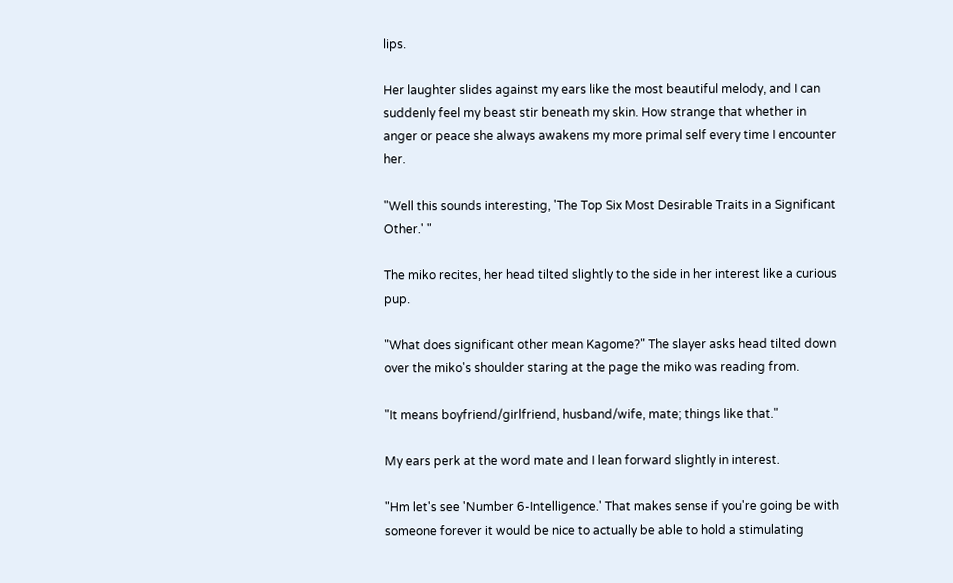lips.

Her laughter slides against my ears like the most beautiful melody, and I can suddenly feel my beast stir beneath my skin. How strange that whether in anger or peace she always awakens my more primal self every time I encounter her.

"Well this sounds interesting, 'The Top Six Most Desirable Traits in a Significant Other.' "

The miko recites, her head tilted slightly to the side in her interest like a curious pup.

"What does significant other mean Kagome?" The slayer asks head tilted down over the miko's shoulder staring at the page the miko was reading from.

"It means boyfriend/girlfriend, husband/wife, mate; things like that."

My ears perk at the word mate and I lean forward slightly in interest.

"Hm let's see 'Number 6-Intelligence.' That makes sense if you're going be with someone forever it would be nice to actually be able to hold a stimulating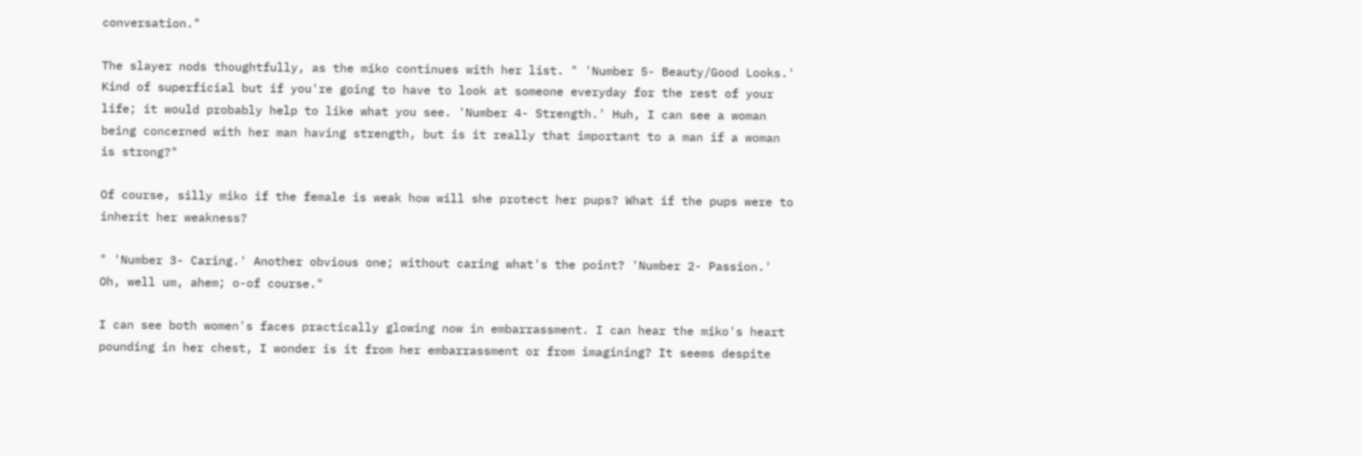conversation."

The slayer nods thoughtfully, as the miko continues with her list. " 'Number 5- Beauty/Good Looks.' Kind of superficial but if you're going to have to look at someone everyday for the rest of your life; it would probably help to like what you see. 'Number 4- Strength.' Huh, I can see a woman being concerned with her man having strength, but is it really that important to a man if a woman is strong?"

Of course, silly miko if the female is weak how will she protect her pups? What if the pups were to inherit her weakness?

" 'Number 3- Caring.' Another obvious one; without caring what's the point? 'Number 2- Passion.' Oh, well um, ahem; o-of course."

I can see both women's faces practically glowing now in embarrassment. I can hear the miko's heart pounding in her chest, I wonder is it from her embarrassment or from imagining? It seems despite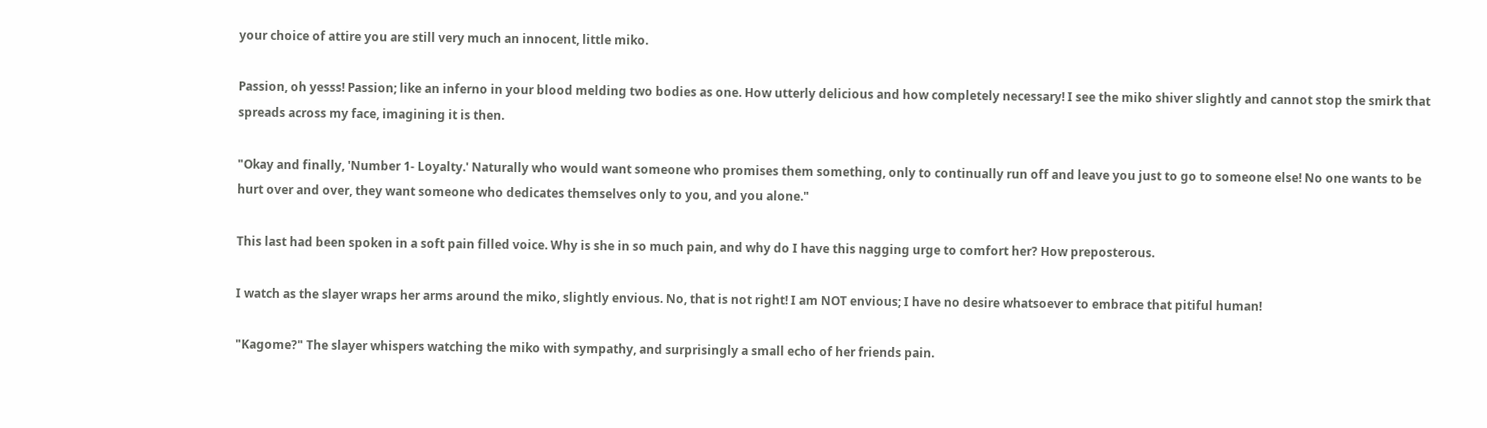your choice of attire you are still very much an innocent, little miko.

Passion, oh yesss! Passion; like an inferno in your blood melding two bodies as one. How utterly delicious and how completely necessary! I see the miko shiver slightly and cannot stop the smirk that spreads across my face, imagining it is then.

"Okay and finally, 'Number 1- Loyalty.' Naturally who would want someone who promises them something, only to continually run off and leave you just to go to someone else! No one wants to be hurt over and over, they want someone who dedicates themselves only to you, and you alone."

This last had been spoken in a soft pain filled voice. Why is she in so much pain, and why do I have this nagging urge to comfort her? How preposterous.

I watch as the slayer wraps her arms around the miko, slightly envious. No, that is not right! I am NOT envious; I have no desire whatsoever to embrace that pitiful human!

"Kagome?" The slayer whispers watching the miko with sympathy, and surprisingly a small echo of her friends pain.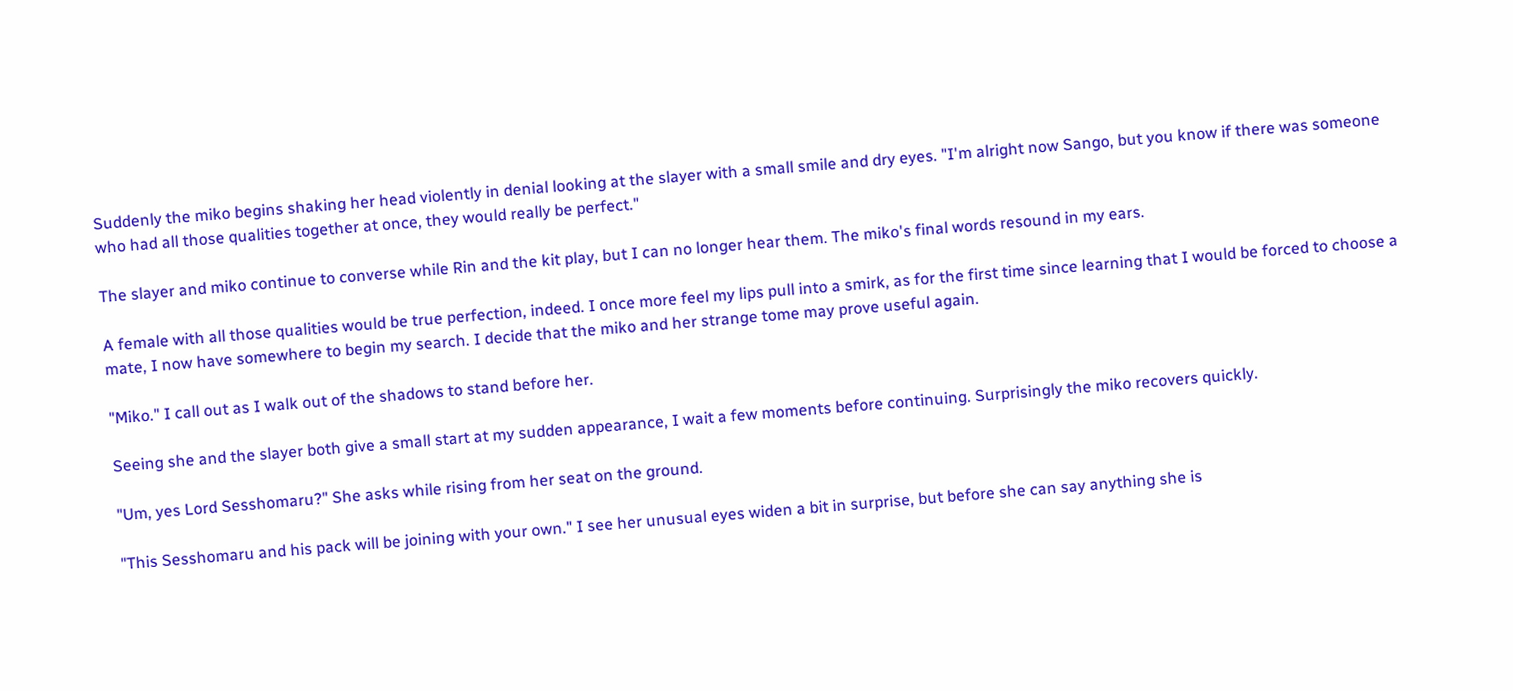Suddenly the miko begins shaking her head violently in denial looking at the slayer with a small smile and dry eyes. "I'm alright now Sango, but you know if there was someone who had all those qualities together at once, they would really be perfect."

The slayer and miko continue to converse while Rin and the kit play, but I can no longer hear them. The miko's final words resound in my ears.

A female with all those qualities would be true perfection, indeed. I once more feel my lips pull into a smirk, as for the first time since learning that I would be forced to choose a mate, I now have somewhere to begin my search. I decide that the miko and her strange tome may prove useful again.

"Miko." I call out as I walk out of the shadows to stand before her.

Seeing she and the slayer both give a small start at my sudden appearance, I wait a few moments before continuing. Surprisingly the miko recovers quickly.

"Um, yes Lord Sesshomaru?" She asks while rising from her seat on the ground.

"This Sesshomaru and his pack will be joining with your own." I see her unusual eyes widen a bit in surprise, but before she can say anything she is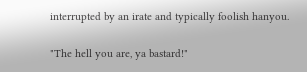interrupted by an irate and typically foolish hanyou.

"The hell you are, ya bastard!"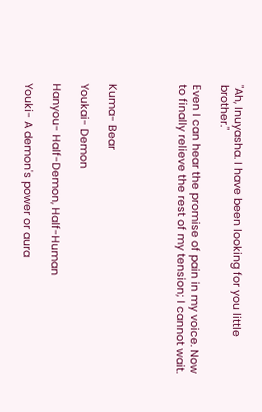"Ah, Inuyasha. I have been looking for you little brother."

Even I can hear the promise of pain in my voice. Now to finally relieve the rest of my tension; I cannot wait.




Kuma- Bear

Youkai- Demon

Hanyou- Half-Demon, Half-Human

Youki- A demon's power or aura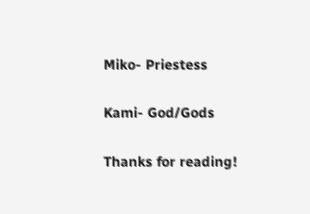Miko- Priestess

Kami- God/Gods

Thanks for reading!